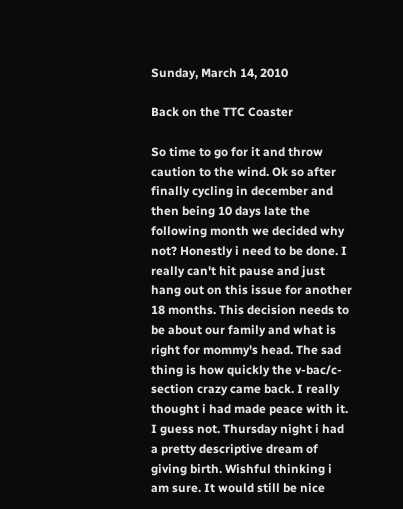Sunday, March 14, 2010

Back on the TTC Coaster

So time to go for it and throw caution to the wind. Ok so after finally cycling in december and then being 10 days late the following month we decided why not? Honestly i need to be done. I really can't hit pause and just hang out on this issue for another 18 months. This decision needs to be about our family and what is right for mommy's head. The sad thing is how quickly the v-bac/c-section crazy came back. I really thought i had made peace with it. I guess not. Thursday night i had a pretty descriptive dream of giving birth. Wishful thinking i am sure. It would still be nice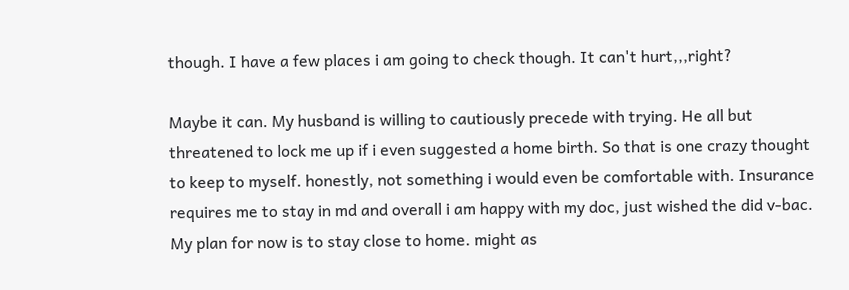though. I have a few places i am going to check though. It can't hurt,,,right?

Maybe it can. My husband is willing to cautiously precede with trying. He all but threatened to lock me up if i even suggested a home birth. So that is one crazy thought to keep to myself. honestly, not something i would even be comfortable with. Insurance requires me to stay in md and overall i am happy with my doc, just wished the did v-bac. My plan for now is to stay close to home. might as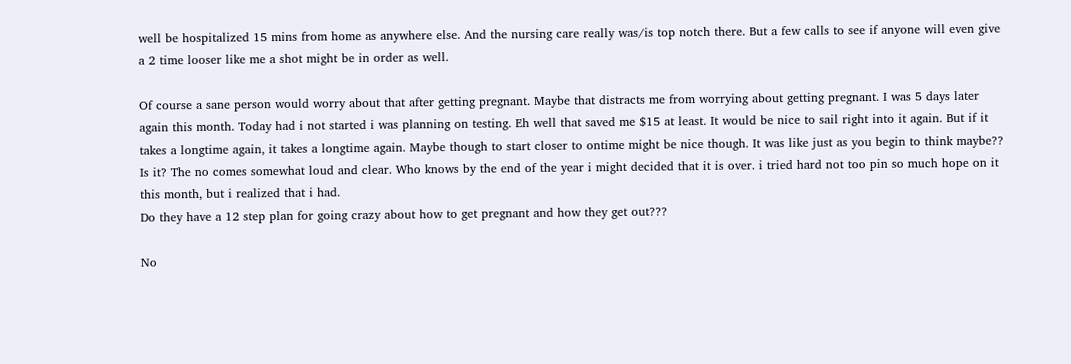well be hospitalized 15 mins from home as anywhere else. And the nursing care really was/is top notch there. But a few calls to see if anyone will even give a 2 time looser like me a shot might be in order as well.

Of course a sane person would worry about that after getting pregnant. Maybe that distracts me from worrying about getting pregnant. I was 5 days later again this month. Today had i not started i was planning on testing. Eh well that saved me $15 at least. It would be nice to sail right into it again. But if it takes a longtime again, it takes a longtime again. Maybe though to start closer to ontime might be nice though. It was like just as you begin to think maybe?? Is it? The no comes somewhat loud and clear. Who knows by the end of the year i might decided that it is over. i tried hard not too pin so much hope on it this month, but i realized that i had.
Do they have a 12 step plan for going crazy about how to get pregnant and how they get out???

No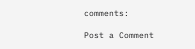comments:

Post a Comment